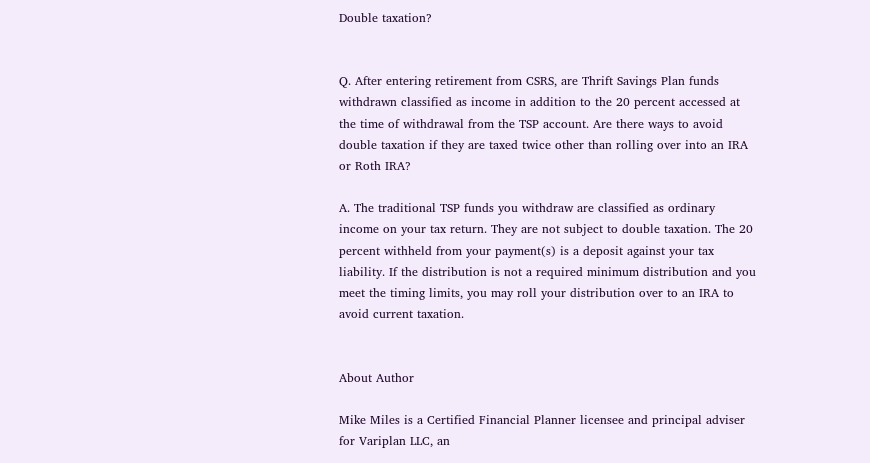Double taxation?


Q. After entering retirement from CSRS, are Thrift Savings Plan funds withdrawn classified as income in addition to the 20 percent accessed at the time of withdrawal from the TSP account. Are there ways to avoid double taxation if they are taxed twice other than rolling over into an IRA or Roth IRA?

A. The traditional TSP funds you withdraw are classified as ordinary income on your tax return. They are not subject to double taxation. The 20 percent withheld from your payment(s) is a deposit against your tax liability. If the distribution is not a required minimum distribution and you meet the timing limits, you may roll your distribution over to an IRA to avoid current taxation.


About Author

Mike Miles is a Certified Financial Planner licensee and principal adviser for Variplan LLC, an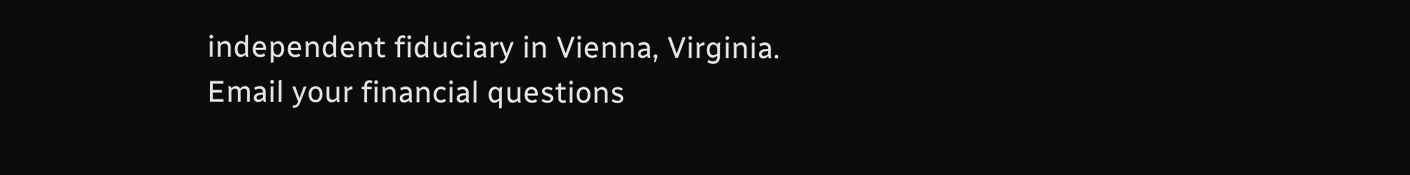independent fiduciary in Vienna, Virginia. Email your financial questions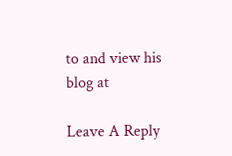to and view his blog at

Leave A Reply